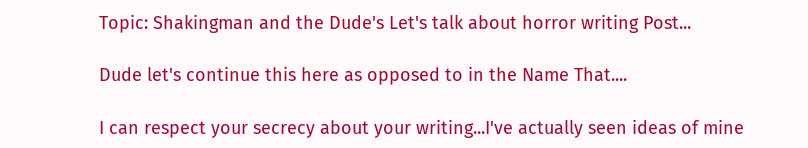Topic: Shakingman and the Dude's Let's talk about horror writing Post...

Dude let's continue this here as opposed to in the Name That....

I can respect your secrecy about your writing...I've actually seen ideas of mine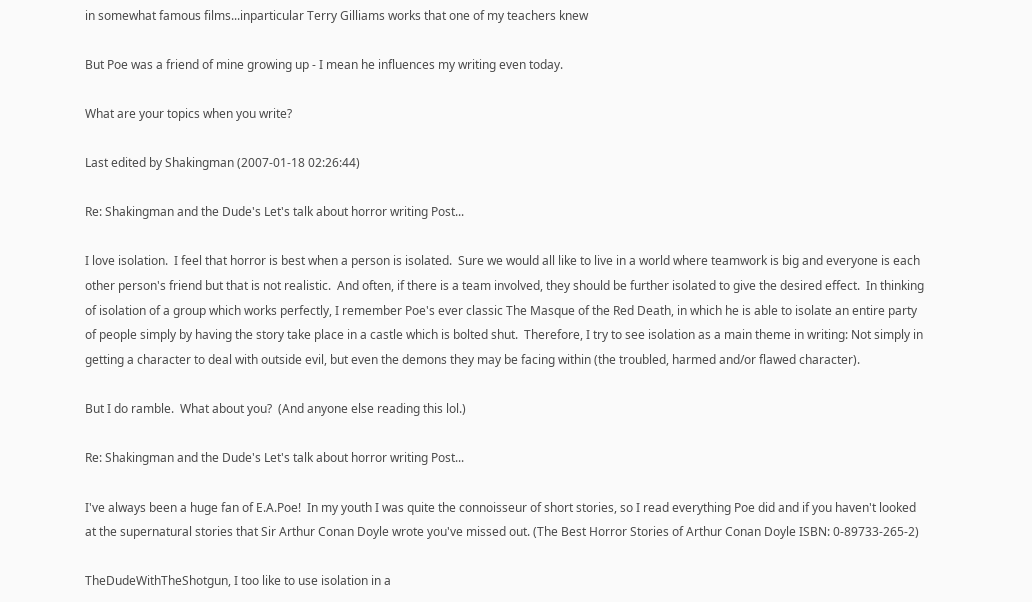in somewhat famous films...inparticular Terry Gilliams works that one of my teachers knew

But Poe was a friend of mine growing up - I mean he influences my writing even today.

What are your topics when you write?

Last edited by Shakingman (2007-01-18 02:26:44)

Re: Shakingman and the Dude's Let's talk about horror writing Post...

I love isolation.  I feel that horror is best when a person is isolated.  Sure we would all like to live in a world where teamwork is big and everyone is each other person's friend but that is not realistic.  And often, if there is a team involved, they should be further isolated to give the desired effect.  In thinking of isolation of a group which works perfectly, I remember Poe's ever classic The Masque of the Red Death, in which he is able to isolate an entire party of people simply by having the story take place in a castle which is bolted shut.  Therefore, I try to see isolation as a main theme in writing: Not simply in getting a character to deal with outside evil, but even the demons they may be facing within (the troubled, harmed and/or flawed character).

But I do ramble.  What about you?  (And anyone else reading this lol.)

Re: Shakingman and the Dude's Let's talk about horror writing Post...

I've always been a huge fan of E.A.Poe!  In my youth I was quite the connoisseur of short stories, so I read everything Poe did and if you haven't looked at the supernatural stories that Sir Arthur Conan Doyle wrote you've missed out. (The Best Horror Stories of Arthur Conan Doyle ISBN: 0-89733-265-2)

TheDudeWithTheShotgun, I too like to use isolation in a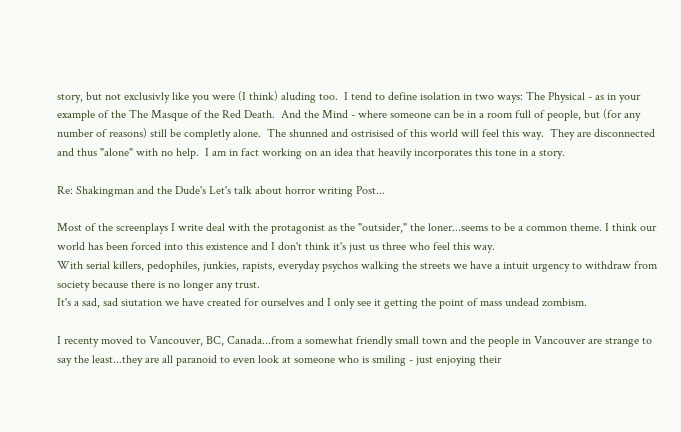story, but not exclusivly like you were (I think) aluding too.  I tend to define isolation in two ways: The Physical - as in your example of the The Masque of the Red Death.  And the Mind - where someone can be in a room full of people, but (for any number of reasons) still be completly alone.  The shunned and ostrisised of this world will feel this way.  They are disconnected and thus "alone" with no help.  I am in fact working on an idea that heavily incorporates this tone in a story.

Re: Shakingman and the Dude's Let's talk about horror writing Post...

Most of the screenplays I write deal with the protagonist as the "outsider," the loner...seems to be a common theme. I think our world has been forced into this existence and I don't think it's just us three who feel this way.
With serial killers, pedophiles, junkies, rapists, everyday psychos walking the streets we have a intuit urgency to withdraw from society because there is no longer any trust.
It's a sad, sad siutation we have created for ourselves and I only see it getting the point of mass undead zombism.

I recenty moved to Vancouver, BC, Canada...from a somewhat friendly small town and the people in Vancouver are strange to say the least...they are all paranoid to even look at someone who is smiling - just enjoying their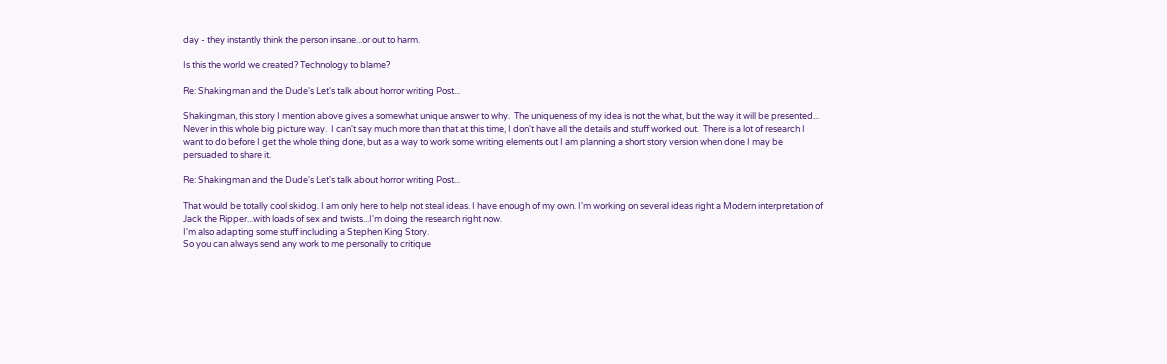day - they instantly think the person insane...or out to harm.

Is this the world we created? Technology to blame?

Re: Shakingman and the Dude's Let's talk about horror writing Post...

Shakingman, this story I mention above gives a somewhat unique answer to why.  The uniqueness of my idea is not the what, but the way it will be presented... Never in this whole big picture way.  I can't say much more than that at this time, I don't have all the details and stuff worked out.  There is a lot of research I want to do before I get the whole thing done, but as a way to work some writing elements out I am planning a short story version when done I may be persuaded to share it.

Re: Shakingman and the Dude's Let's talk about horror writing Post...

That would be totally cool skidog. I am only here to help not steal ideas. I have enough of my own. I'm working on several ideas right a Modern interpretation of Jack the Ripper...with loads of sex and twists...I'm doing the research right now.
I'm also adapting some stuff including a Stephen King Story.
So you can always send any work to me personally to critique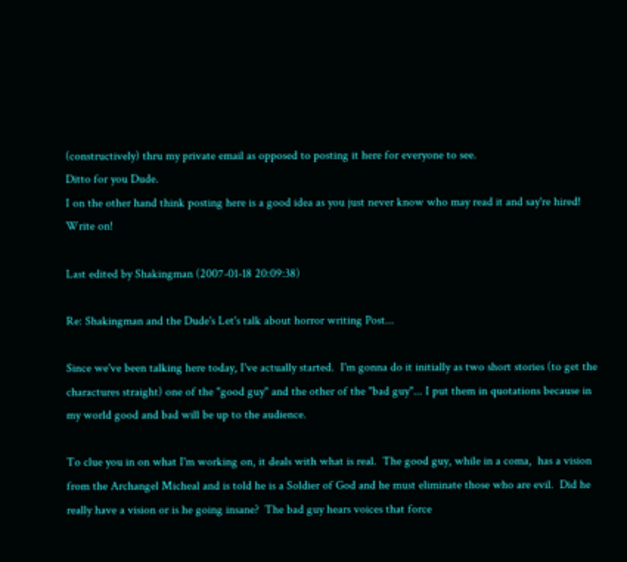(constructively) thru my private email as opposed to posting it here for everyone to see.
Ditto for you Dude.
I on the other hand think posting here is a good idea as you just never know who may read it and say're hired!
Write on!

Last edited by Shakingman (2007-01-18 20:09:38)

Re: Shakingman and the Dude's Let's talk about horror writing Post...

Since we've been talking here today, I've actually started.  I'm gonna do it initially as two short stories (to get the charactures straight) one of the "good guy" and the other of the "bad guy"... I put them in quotations because in my world good and bad will be up to the audience.

To clue you in on what I'm working on, it deals with what is real.  The good guy, while in a coma,  has a vision from the Archangel Micheal and is told he is a Soldier of God and he must eliminate those who are evil.  Did he really have a vision or is he going insane?  The bad guy hears voices that force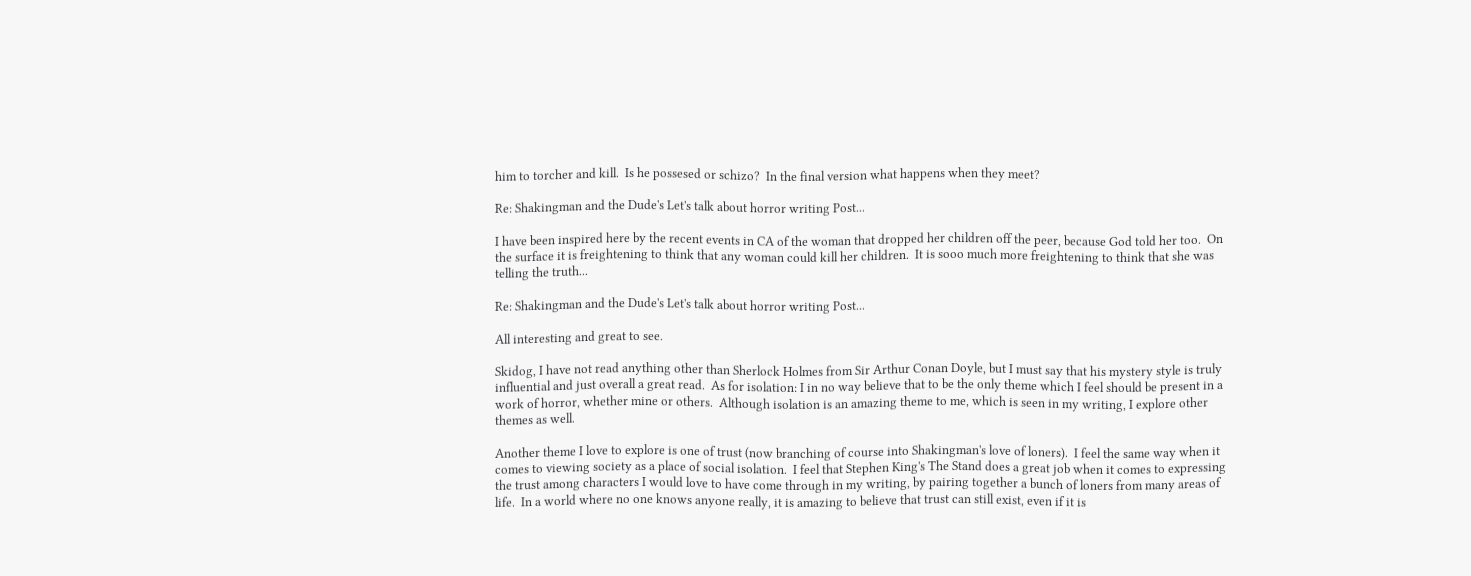him to torcher and kill.  Is he possesed or schizo?  In the final version what happens when they meet?

Re: Shakingman and the Dude's Let's talk about horror writing Post...

I have been inspired here by the recent events in CA of the woman that dropped her children off the peer, because God told her too.  On the surface it is freightening to think that any woman could kill her children.  It is sooo much more freightening to think that she was telling the truth...

Re: Shakingman and the Dude's Let's talk about horror writing Post...

All interesting and great to see.

Skidog, I have not read anything other than Sherlock Holmes from Sir Arthur Conan Doyle, but I must say that his mystery style is truly influential and just overall a great read.  As for isolation: I in no way believe that to be the only theme which I feel should be present in a work of horror, whether mine or others.  Although isolation is an amazing theme to me, which is seen in my writing, I explore other themes as well.

Another theme I love to explore is one of trust (now branching of course into Shakingman's love of loners).  I feel the same way when it comes to viewing society as a place of social isolation.  I feel that Stephen King's The Stand does a great job when it comes to expressing the trust among characters I would love to have come through in my writing, by pairing together a bunch of loners from many areas of life.  In a world where no one knows anyone really, it is amazing to believe that trust can still exist, even if it is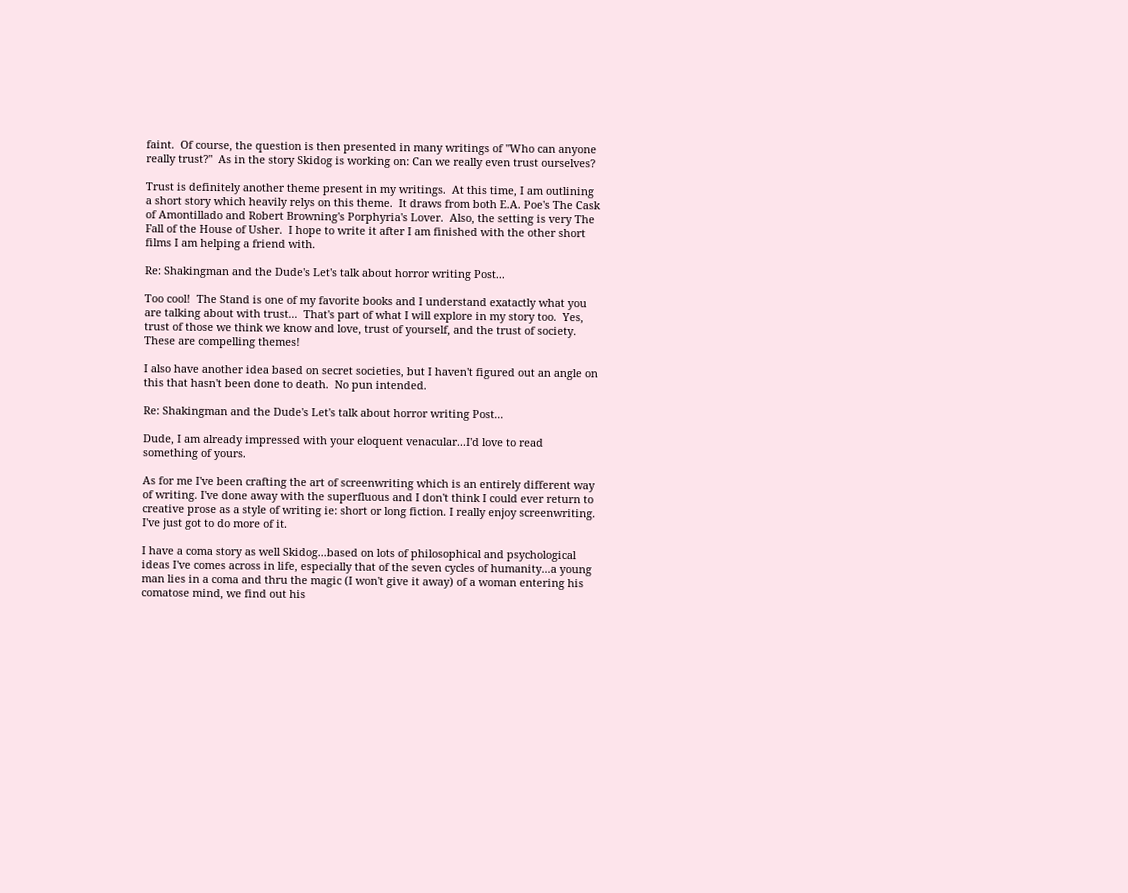faint.  Of course, the question is then presented in many writings of "Who can anyone really trust?"  As in the story Skidog is working on: Can we really even trust ourselves?

Trust is definitely another theme present in my writings.  At this time, I am outlining a short story which heavily relys on this theme.  It draws from both E.A. Poe's The Cask of Amontillado and Robert Browning's Porphyria's Lover.  Also, the setting is very The Fall of the House of Usher.  I hope to write it after I am finished with the other short films I am helping a friend with.

Re: Shakingman and the Dude's Let's talk about horror writing Post...

Too cool!  The Stand is one of my favorite books and I understand exatactly what you are talking about with trust...  That's part of what I will explore in my story too.  Yes, trust of those we think we know and love, trust of yourself, and the trust of society.  These are compelling themes!

I also have another idea based on secret societies, but I haven't figured out an angle on this that hasn't been done to death.  No pun intended.

Re: Shakingman and the Dude's Let's talk about horror writing Post...

Dude, I am already impressed with your eloquent venacular...I'd love to read something of yours.

As for me I've been crafting the art of screenwriting which is an entirely different way of writing. I've done away with the superfluous and I don't think I could ever return to creative prose as a style of writing ie: short or long fiction. I really enjoy screenwriting. I've just got to do more of it.

I have a coma story as well Skidog...based on lots of philosophical and psychological ideas I've comes across in life, especially that of the seven cycles of humanity...a young man lies in a coma and thru the magic (I won't give it away) of a woman entering his comatose mind, we find out his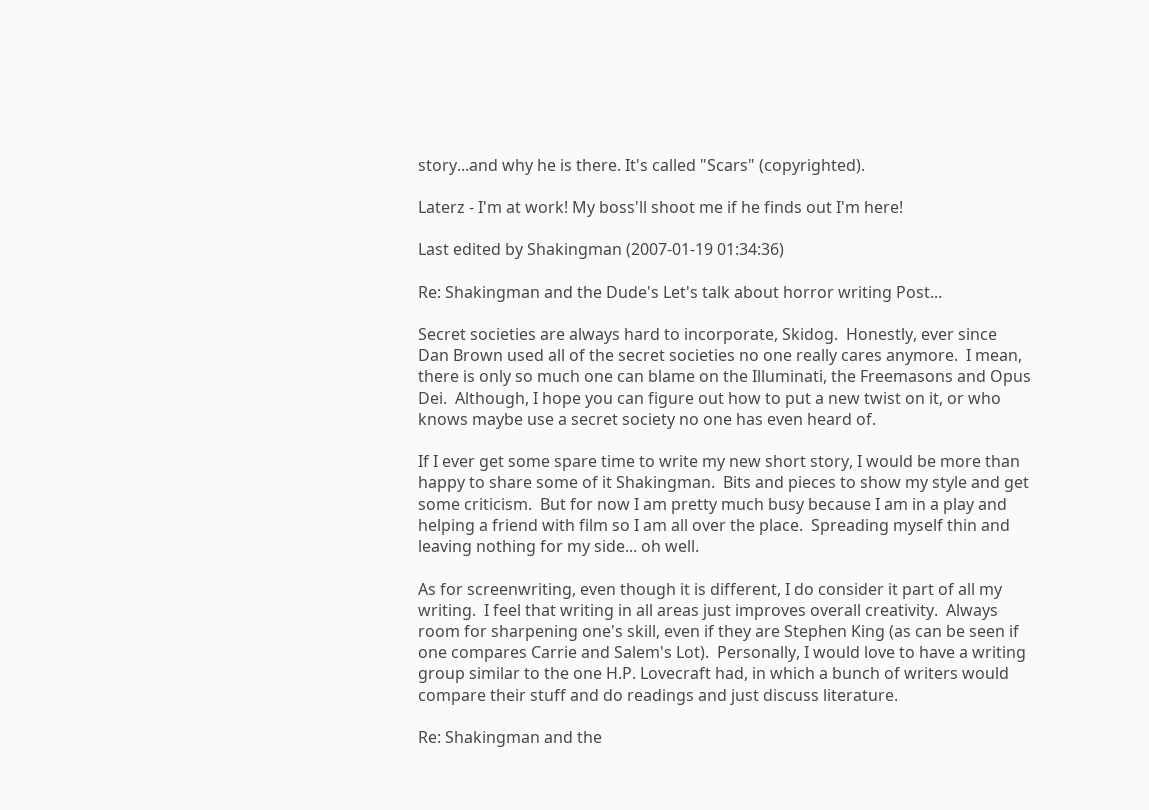story...and why he is there. It's called "Scars" (copyrighted).

Laterz - I'm at work! My boss'll shoot me if he finds out I'm here!

Last edited by Shakingman (2007-01-19 01:34:36)

Re: Shakingman and the Dude's Let's talk about horror writing Post...

Secret societies are always hard to incorporate, Skidog.  Honestly, ever since Dan Brown used all of the secret societies no one really cares anymore.  I mean, there is only so much one can blame on the Illuminati, the Freemasons and Opus Dei.  Although, I hope you can figure out how to put a new twist on it, or who knows maybe use a secret society no one has even heard of.

If I ever get some spare time to write my new short story, I would be more than happy to share some of it Shakingman.  Bits and pieces to show my style and get some criticism.  But for now I am pretty much busy because I am in a play and helping a friend with film so I am all over the place.  Spreading myself thin and leaving nothing for my side... oh well.

As for screenwriting, even though it is different, I do consider it part of all my writing.  I feel that writing in all areas just improves overall creativity.  Always room for sharpening one's skill, even if they are Stephen King (as can be seen if one compares Carrie and Salem's Lot).  Personally, I would love to have a writing group similar to the one H.P. Lovecraft had, in which a bunch of writers would compare their stuff and do readings and just discuss literature.

Re: Shakingman and the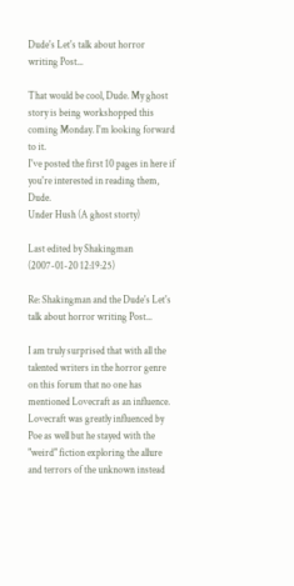Dude's Let's talk about horror writing Post...

That would be cool, Dude. My ghost story is being workshopped this coming Monday. I'm looking forward to it.
I've posted the first 10 pages in here if you're interested in reading them, Dude.
Under Hush (A ghost storty)

Last edited by Shakingman (2007-01-20 12:19:25)

Re: Shakingman and the Dude's Let's talk about horror writing Post...

I am truly surprised that with all the talented writers in the horror genre on this forum that no one has mentioned Lovecraft as an influence. Lovecraft was greatly influenced by Poe as well but he stayed with the "weird" fiction exploring the allure and terrors of the unknown instead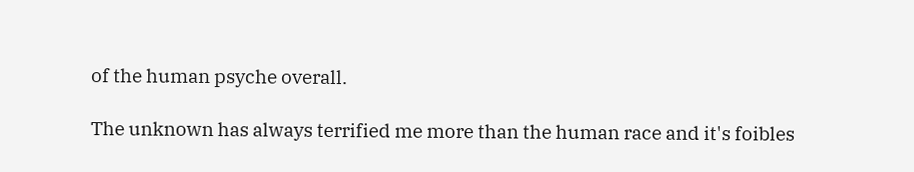of the human psyche overall.

The unknown has always terrified me more than the human race and it's foibles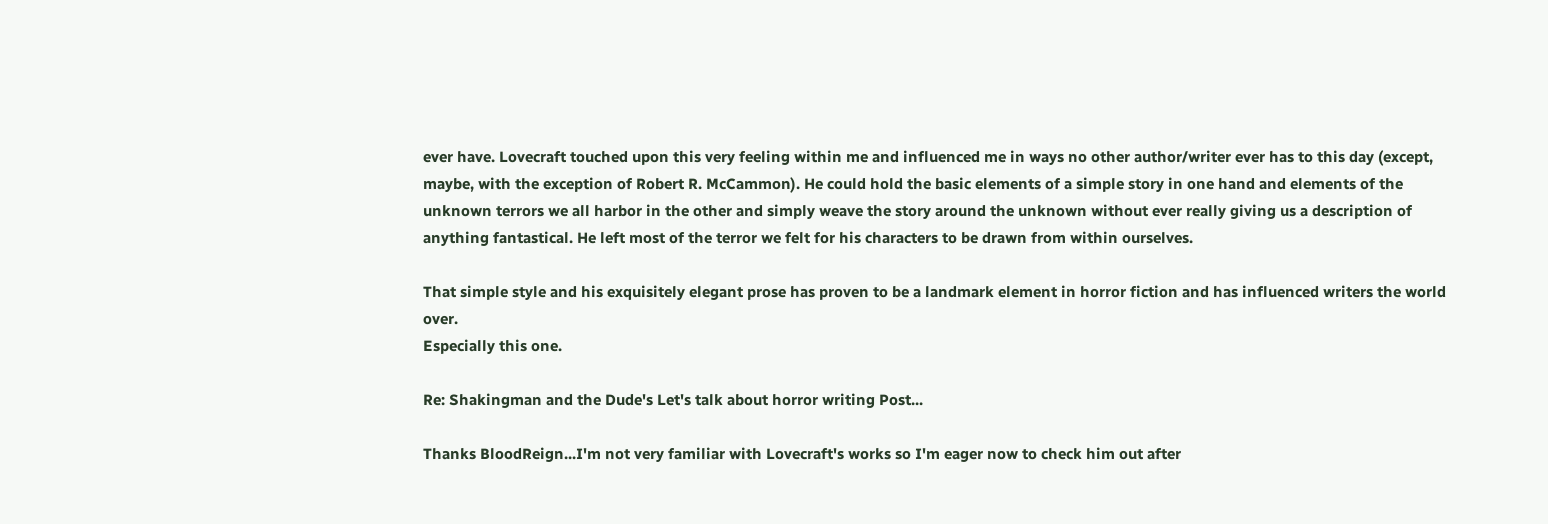ever have. Lovecraft touched upon this very feeling within me and influenced me in ways no other author/writer ever has to this day (except, maybe, with the exception of Robert R. McCammon). He could hold the basic elements of a simple story in one hand and elements of the unknown terrors we all harbor in the other and simply weave the story around the unknown without ever really giving us a description of anything fantastical. He left most of the terror we felt for his characters to be drawn from within ourselves.

That simple style and his exquisitely elegant prose has proven to be a landmark element in horror fiction and has influenced writers the world over.
Especially this one.

Re: Shakingman and the Dude's Let's talk about horror writing Post...

Thanks BloodReign...I'm not very familiar with Lovecraft's works so I'm eager now to check him out after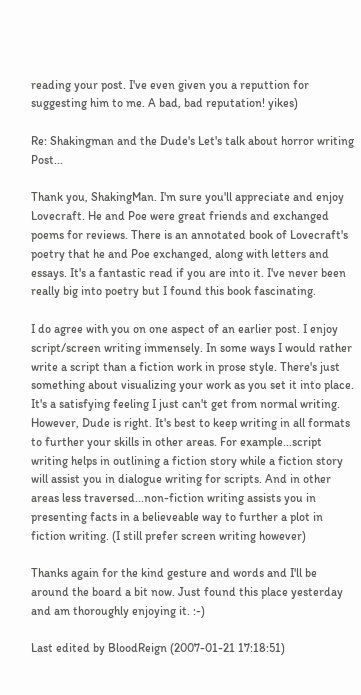reading your post. I've even given you a reputtion for suggesting him to me. A bad, bad reputation! yikes)

Re: Shakingman and the Dude's Let's talk about horror writing Post...

Thank you, ShakingMan. I'm sure you'll appreciate and enjoy Lovecraft. He and Poe were great friends and exchanged poems for reviews. There is an annotated book of Lovecraft's poetry that he and Poe exchanged, along with letters and essays. It's a fantastic read if you are into it. I've never been really big into poetry but I found this book fascinating.

I do agree with you on one aspect of an earlier post. I enjoy script/screen writing immensely. In some ways I would rather write a script than a fiction work in prose style. There's just something about visualizing your work as you set it into place. It's a satisfying feeling I just can't get from normal writing.
However, Dude is right. It's best to keep writing in all formats to further your skills in other areas. For example...script writing helps in outlining a fiction story while a fiction story will assist you in dialogue writing for scripts. And in other areas less traversed...non-fiction writing assists you in presenting facts in a believeable way to further a plot in fiction writing. (I still prefer screen writing however)

Thanks again for the kind gesture and words and I'll be around the board a bit now. Just found this place yesterday and am thoroughly enjoying it. :-)

Last edited by BloodReign (2007-01-21 17:18:51)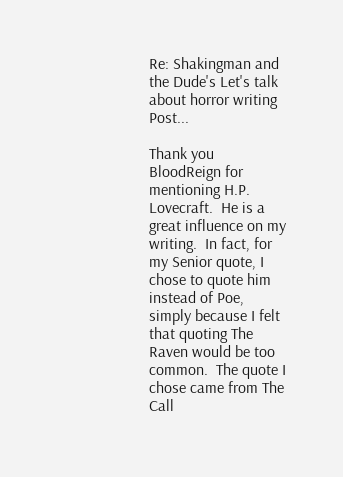Re: Shakingman and the Dude's Let's talk about horror writing Post...

Thank you BloodReign for mentioning H.P. Lovecraft.  He is a great influence on my writing.  In fact, for my Senior quote, I chose to quote him instead of Poe, simply because I felt that quoting The Raven would be too common.  The quote I chose came from The Call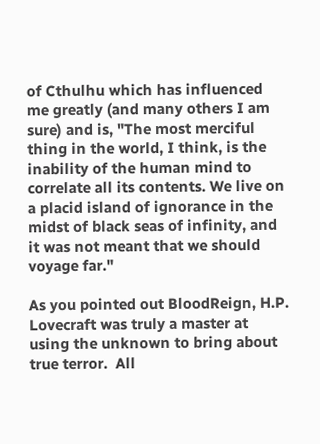of Cthulhu which has influenced me greatly (and many others I am sure) and is, "The most merciful thing in the world, I think, is the inability of the human mind to correlate all its contents. We live on a placid island of ignorance in the midst of black seas of infinity, and it was not meant that we should voyage far."

As you pointed out BloodReign, H.P. Lovecraft was truly a master at using the unknown to bring about true terror.  All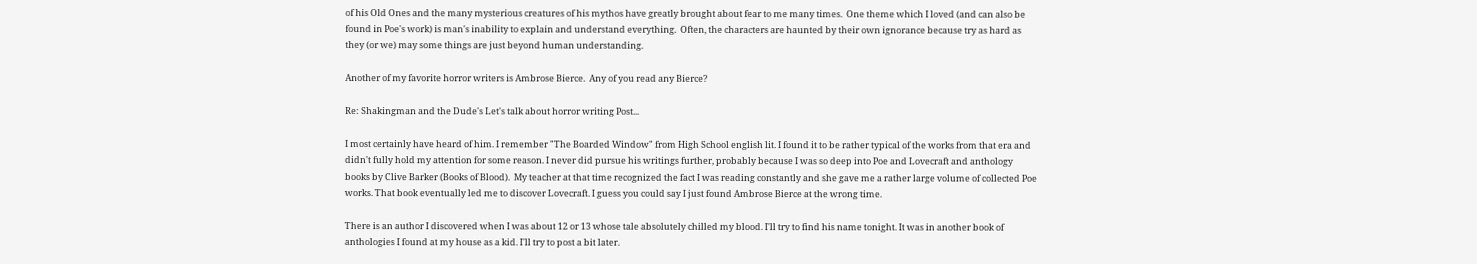of his Old Ones and the many mysterious creatures of his mythos have greatly brought about fear to me many times.  One theme which I loved (and can also be found in Poe's work) is man's inability to explain and understand everything.  Often, the characters are haunted by their own ignorance because try as hard as they (or we) may some things are just beyond human understanding.

Another of my favorite horror writers is Ambrose Bierce.  Any of you read any Bierce?

Re: Shakingman and the Dude's Let's talk about horror writing Post...

I most certainly have heard of him. I remember "The Boarded Window" from High School english lit. I found it to be rather typical of the works from that era and didn't fully hold my attention for some reason. I never did pursue his writings further, probably because I was so deep into Poe and Lovecraft and anthology books by Clive Barker (Books of Blood).  My teacher at that time recognized the fact I was reading constantly and she gave me a rather large volume of collected Poe works. That book eventually led me to discover Lovecraft. I guess you could say I just found Ambrose Bierce at the wrong time.

There is an author I discovered when I was about 12 or 13 whose tale absolutely chilled my blood. I'll try to find his name tonight. It was in another book of anthologies I found at my house as a kid. I'll try to post a bit later.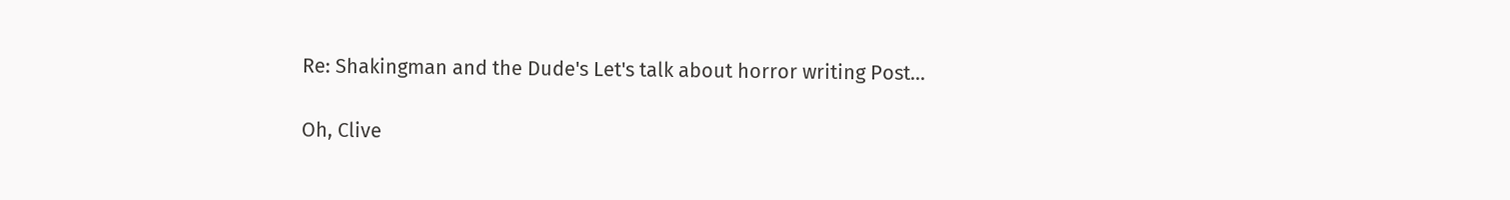Re: Shakingman and the Dude's Let's talk about horror writing Post...

Oh, Clive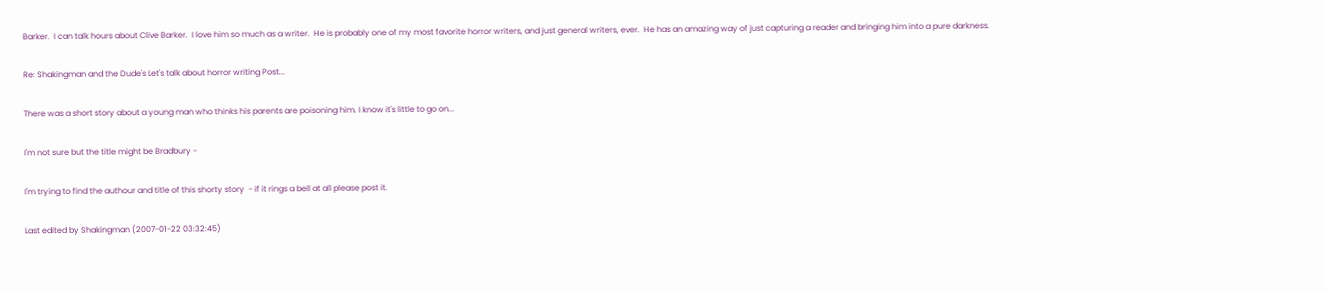Barker.  I can talk hours about Clive Barker.  I love him so much as a writer.  He is probably one of my most favorite horror writers, and just general writers, ever.  He has an amazing way of just capturing a reader and bringing him into a pure darkness.

Re: Shakingman and the Dude's Let's talk about horror writing Post...

There was a short story about a young man who thinks his parents are poisoning him. I know it's little to go on...

I'm not sure but the title might be Bradbury -

I'm trying to find the authour and title of this shorty story  - if it rings a bell at all please post it.

Last edited by Shakingman (2007-01-22 03:32:45)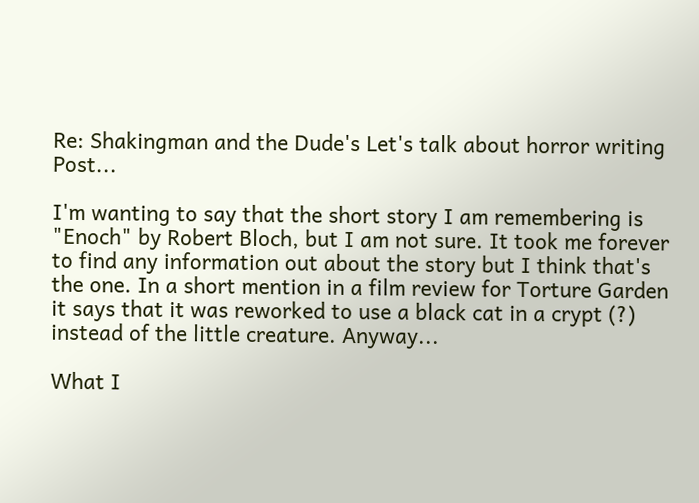Re: Shakingman and the Dude's Let's talk about horror writing Post...

I'm wanting to say that the short story I am remembering is "Enoch" by Robert Bloch, but I am not sure. It took me forever to find any information out about the story but I think that's the one. In a short mention in a film review for Torture Garden it says that it was reworked to use a black cat in a crypt (?) instead of the little creature. Anyway...

What I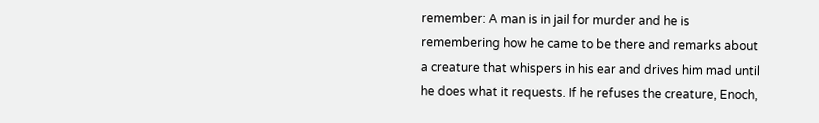remember: A man is in jail for murder and he is remembering how he came to be there and remarks about a creature that whispers in his ear and drives him mad until he does what it requests. If he refuses the creature, Enoch,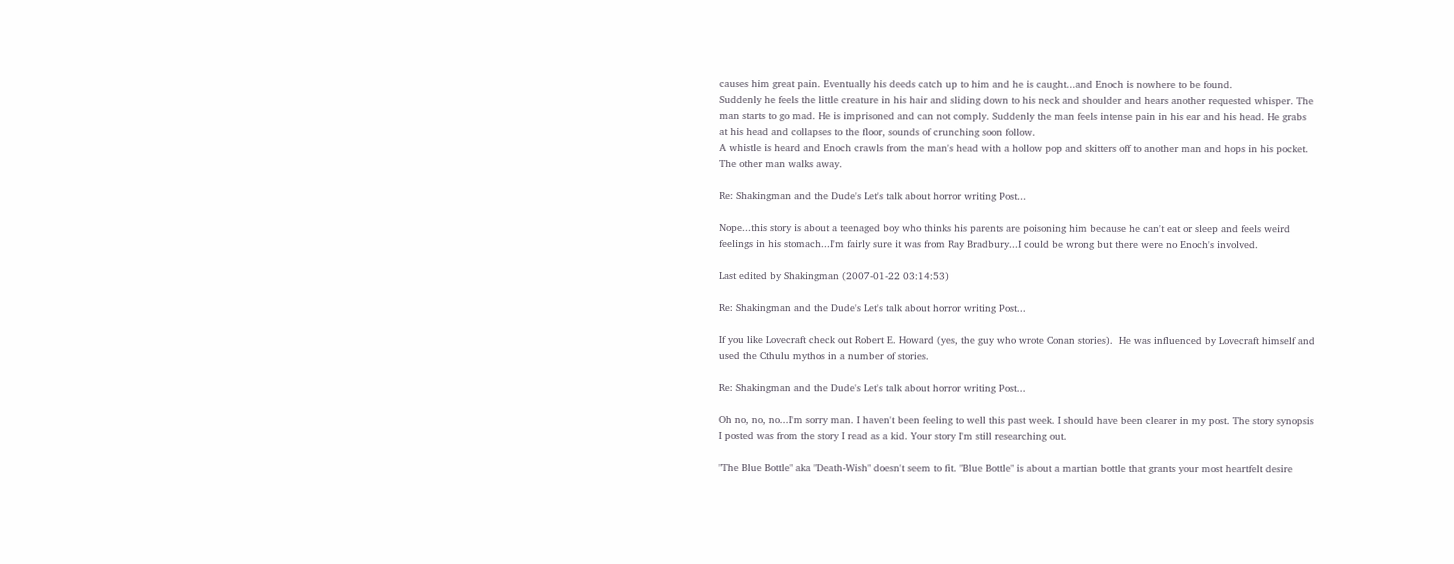causes him great pain. Eventually his deeds catch up to him and he is caught...and Enoch is nowhere to be found.
Suddenly he feels the little creature in his hair and sliding down to his neck and shoulder and hears another requested whisper. The man starts to go mad. He is imprisoned and can not comply. Suddenly the man feels intense pain in his ear and his head. He grabs at his head and collapses to the floor, sounds of crunching soon follow.
A whistle is heard and Enoch crawls from the man's head with a hollow pop and skitters off to another man and hops in his pocket. The other man walks away.

Re: Shakingman and the Dude's Let's talk about horror writing Post...

Nope...this story is about a teenaged boy who thinks his parents are poisoning him because he can't eat or sleep and feels weird feelings in his stomach...I'm fairly sure it was from Ray Bradbury...I could be wrong but there were no Enoch's involved.

Last edited by Shakingman (2007-01-22 03:14:53)

Re: Shakingman and the Dude's Let's talk about horror writing Post...

If you like Lovecraft check out Robert E. Howard (yes, the guy who wrote Conan stories).  He was influenced by Lovecraft himself and used the Cthulu mythos in a number of stories.

Re: Shakingman and the Dude's Let's talk about horror writing Post...

Oh no, no, no...I'm sorry man. I haven't been feeling to well this past week. I should have been clearer in my post. The story synopsis I posted was from the story I read as a kid. Your story I'm still researching out.

"The Blue Bottle" aka "Death-Wish" doesn't seem to fit. "Blue Bottle" is about a martian bottle that grants your most heartfelt desire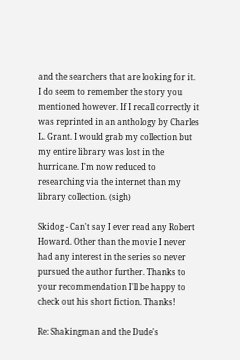and the searchers that are looking for it. I do seem to remember the story you mentioned however. If I recall correctly it was reprinted in an anthology by Charles L. Grant. I would grab my collection but my entire library was lost in the hurricane. I'm now reduced to researching via the internet than my library collection. (sigh)

Skidog - Can't say I ever read any Robert Howard. Other than the movie I never had any interest in the series so never pursued the author further. Thanks to your recommendation I'll be happy to check out his short fiction. Thanks!

Re: Shakingman and the Dude's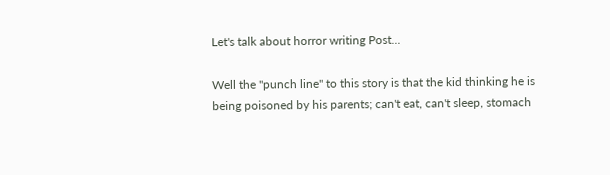Let's talk about horror writing Post...

Well the "punch line" to this story is that the kid thinking he is being poisoned by his parents; can't eat, can't sleep, stomach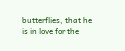butterflies, that he is in love for the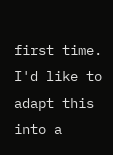first time. I'd like to adapt this into a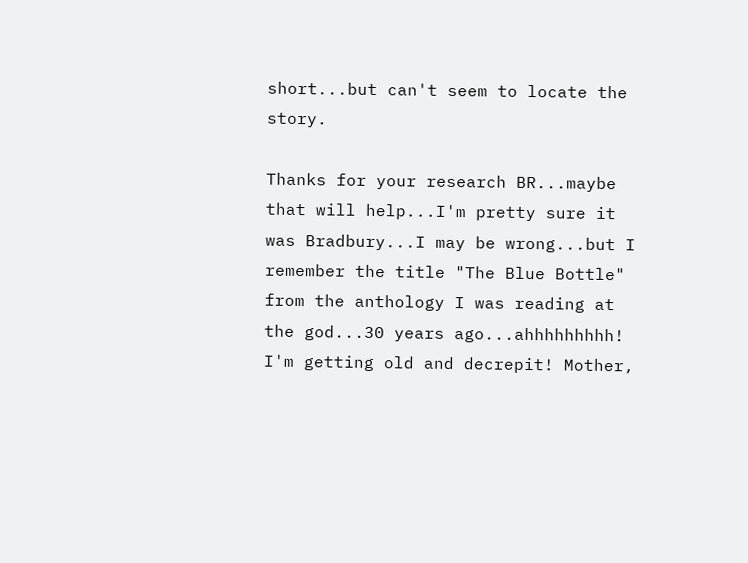short...but can't seem to locate the story.

Thanks for your research BR...maybe that will help...I'm pretty sure it was Bradbury...I may be wrong...but I remember the title "The Blue Bottle" from the anthology I was reading at the god...30 years ago...ahhhhhhhhh! I'm getting old and decrepit! Mother,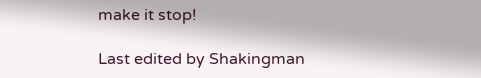make it stop!

Last edited by Shakingman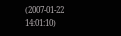(2007-01-22 14:01:10)